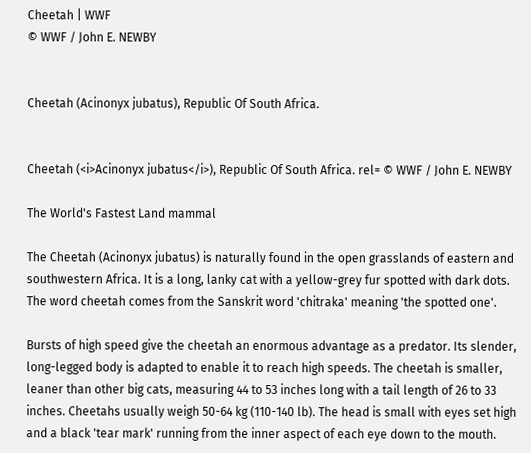Cheetah | WWF
© WWF / John E. NEWBY


Cheetah (Acinonyx jubatus), Republic Of South Africa.


Cheetah (<i>Acinonyx jubatus</i>), Republic Of South Africa. rel= © WWF / John E. NEWBY

The World's Fastest Land mammal

The Cheetah (Acinonyx jubatus) is naturally found in the open grasslands of eastern and southwestern Africa. It is a long, lanky cat with a yellow-grey fur spotted with dark dots. The word cheetah comes from the Sanskrit word 'chitraka' meaning 'the spotted one'.

Bursts of high speed give the cheetah an enormous advantage as a predator. Its slender, long-legged body is adapted to enable it to reach high speeds. The cheetah is smaller, leaner than other big cats, measuring 44 to 53 inches long with a tail length of 26 to 33 inches. Cheetahs usually weigh 50-64 kg (110-140 lb). The head is small with eyes set high and a black 'tear mark' running from the inner aspect of each eye down to the mouth.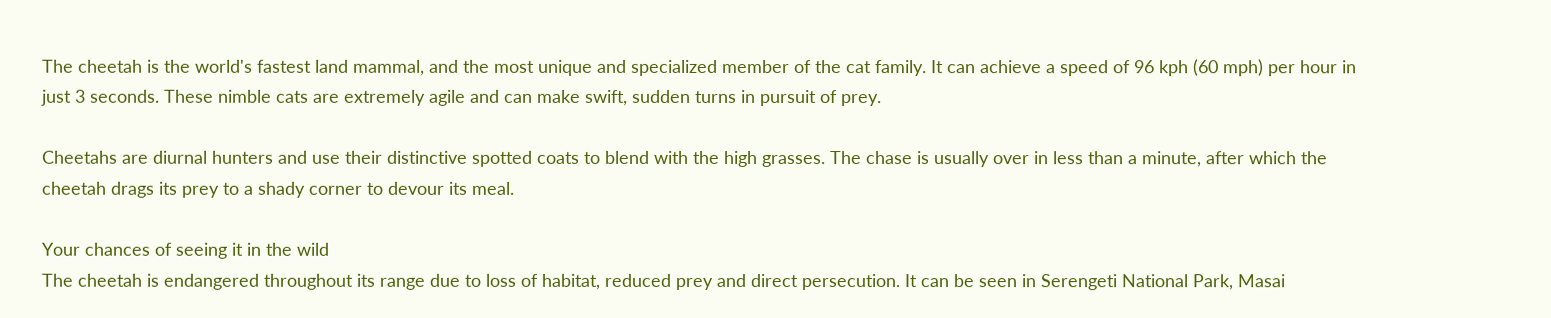The cheetah is the world's fastest land mammal, and the most unique and specialized member of the cat family. It can achieve a speed of 96 kph (60 mph) per hour in just 3 seconds. These nimble cats are extremely agile and can make swift, sudden turns in pursuit of prey.

Cheetahs are diurnal hunters and use their distinctive spotted coats to blend with the high grasses. The chase is usually over in less than a minute, after which the cheetah drags its prey to a shady corner to devour its meal.

Your chances of seeing it in the wild
The cheetah is endangered throughout its range due to loss of habitat, reduced prey and direct persecution. It can be seen in Serengeti National Park, Masai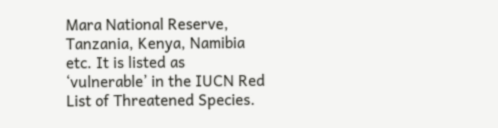Mara National Reserve, Tanzania, Kenya, Namibia etc. It is listed as ‘vulnerable’ in the IUCN Red List of Threatened Species.